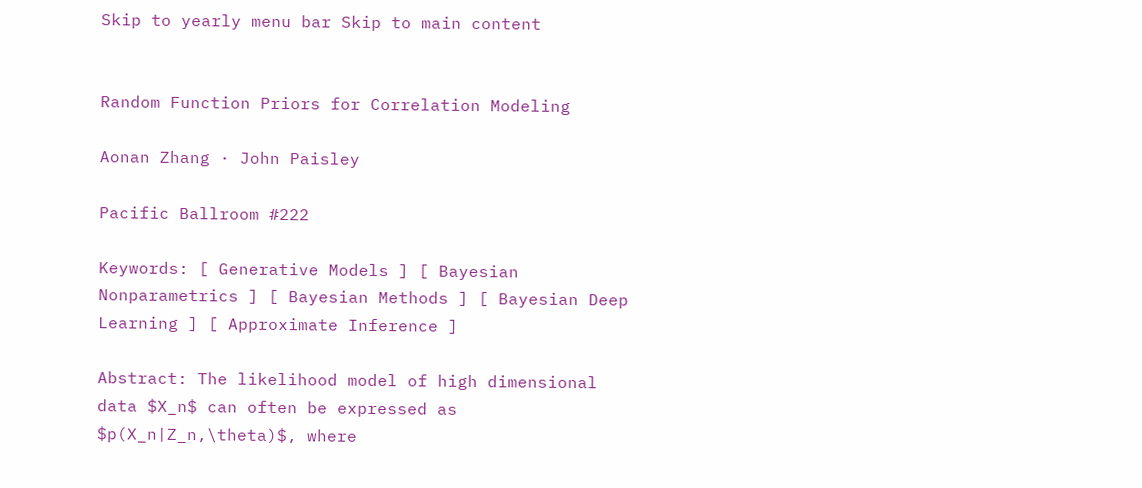Skip to yearly menu bar Skip to main content


Random Function Priors for Correlation Modeling

Aonan Zhang · John Paisley

Pacific Ballroom #222

Keywords: [ Generative Models ] [ Bayesian Nonparametrics ] [ Bayesian Methods ] [ Bayesian Deep Learning ] [ Approximate Inference ]

Abstract: The likelihood model of high dimensional data $X_n$ can often be expressed as $p(X_n|Z_n,\theta)$, where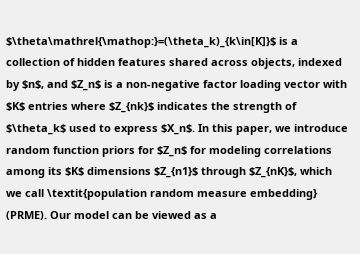$\theta\mathrel{\mathop:}=(\theta_k)_{k\in[K]}$ is a collection of hidden features shared across objects, indexed by $n$, and $Z_n$ is a non-negative factor loading vector with $K$ entries where $Z_{nk}$ indicates the strength of $\theta_k$ used to express $X_n$. In this paper, we introduce random function priors for $Z_n$ for modeling correlations among its $K$ dimensions $Z_{n1}$ through $Z_{nK}$, which we call \textit{population random measure embedding} (PRME). Our model can be viewed as a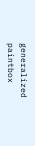generalized paintbox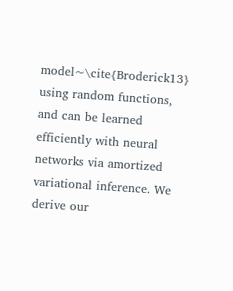model~\cite{Broderick13} using random functions, and can be learned efficiently with neural networks via amortized variational inference. We derive our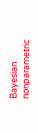Bayesian nonparametric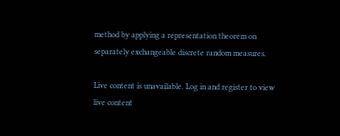method by applying a representation theorem on separately exchangeable discrete random measures.

Live content is unavailable. Log in and register to view live content